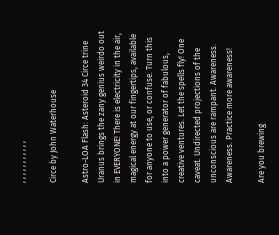, , , , , , , , , , ,

Circe by John Waterhouse

Astro-LOA Flash: Asteroid 34 Circe trine Uranus brings the zany genius weirdo out in EVERYONE! There is electricity in the air, magical energy at our fingertips, available for anyone to use, or confuse. Turn this into a power generator of fabulous, creative ventures. Let the spells fly! One caveat. Undirected projections of the unconscious are rampant. Awareness. Awareness. Practice more awareness!

Are you brewing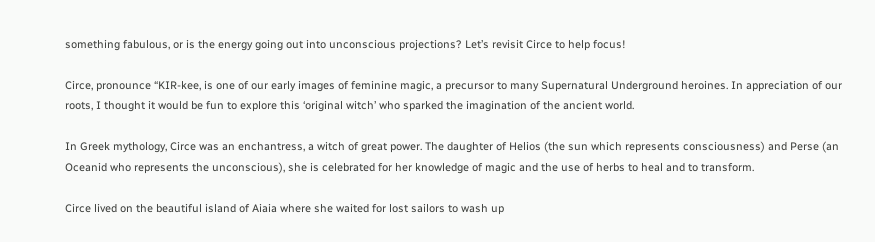something fabulous, or is the energy going out into unconscious projections? Let’s revisit Circe to help focus!

Circe, pronounce “KIR-kee, is one of our early images of feminine magic, a precursor to many Supernatural Underground heroines. In appreciation of our roots, I thought it would be fun to explore this ‘original witch’ who sparked the imagination of the ancient world.

In Greek mythology, Circe was an enchantress, a witch of great power. The daughter of Helios (the sun which represents consciousness) and Perse (an Oceanid who represents the unconscious), she is celebrated for her knowledge of magic and the use of herbs to heal and to transform.

Circe lived on the beautiful island of Aiaia where she waited for lost sailors to wash up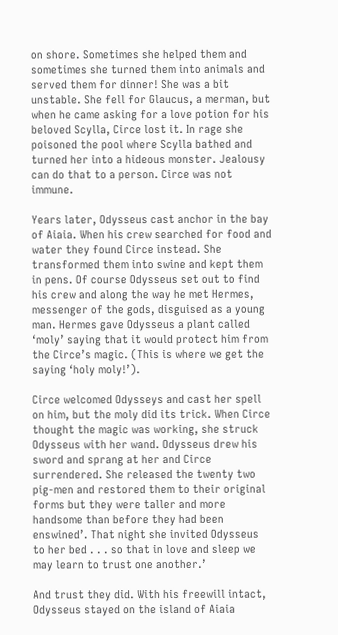on shore. Sometimes she helped them and sometimes she turned them into animals and served them for dinner! She was a bit unstable. She fell for Glaucus, a merman, but when he came asking for a love potion for his beloved Scylla, Circe lost it. In rage she poisoned the pool where Scylla bathed and turned her into a hideous monster. Jealousy can do that to a person. Circe was not immune.

Years later, Odysseus cast anchor in the bay of Aiaia. When his crew searched for food and water they found Circe instead. She transformed them into swine and kept them in pens. Of course Odysseus set out to find his crew and along the way he met Hermes, messenger of the gods, disguised as a young man. Hermes gave Odysseus a plant called ‘moly’ saying that it would protect him from the Circe’s magic. (This is where we get the saying ‘holy moly!’).

Circe welcomed Odysseys and cast her spell on him, but the moly did its trick. When Circe thought the magic was working, she struck Odysseus with her wand. Odysseus drew his sword and sprang at her and Circe surrendered. She released the twenty two pig-men and restored them to their original forms but they were taller and more handsome than before they had been enswined’. That night she invited Odysseus to her bed . . . so that in love and sleep we may learn to trust one another.’

And trust they did. With his freewill intact, Odysseus stayed on the island of Aiaia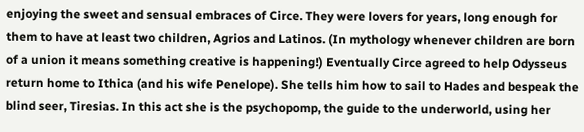enjoying the sweet and sensual embraces of Circe. They were lovers for years, long enough for them to have at least two children, Agrios and Latinos. (In mythology whenever children are born of a union it means something creative is happening!) Eventually Circe agreed to help Odysseus return home to Ithica (and his wife Penelope). She tells him how to sail to Hades and bespeak the blind seer, Tiresias. In this act she is the psychopomp, the guide to the underworld, using her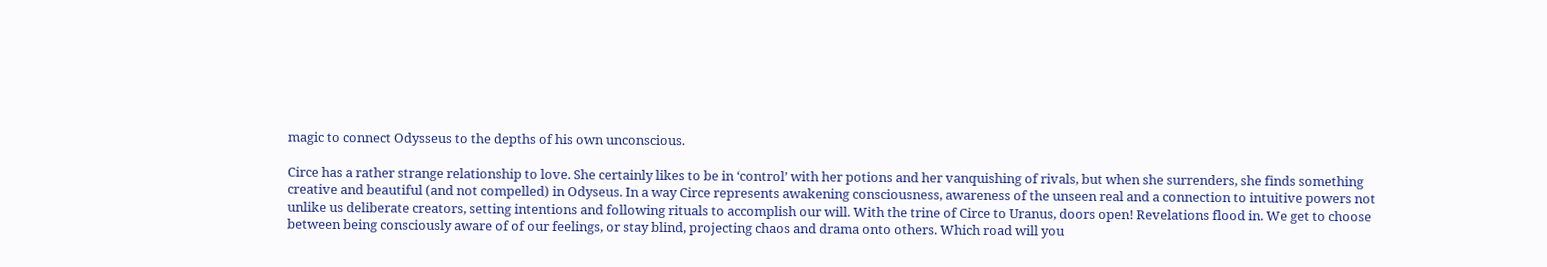magic to connect Odysseus to the depths of his own unconscious.

Circe has a rather strange relationship to love. She certainly likes to be in ‘control’ with her potions and her vanquishing of rivals, but when she surrenders, she finds something creative and beautiful (and not compelled) in Odyseus. In a way Circe represents awakening consciousness, awareness of the unseen real and a connection to intuitive powers not unlike us deliberate creators, setting intentions and following rituals to accomplish our will. With the trine of Circe to Uranus, doors open! Revelations flood in. We get to choose between being consciously aware of of our feelings, or stay blind, projecting chaos and drama onto others. Which road will you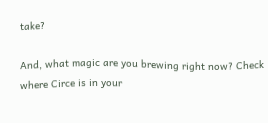take?

And, what magic are you brewing right now? Check where Circe is in your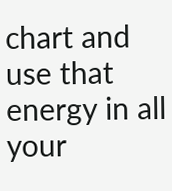chart and use that energy in all your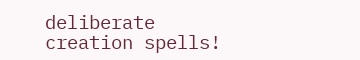deliberate creation spells!